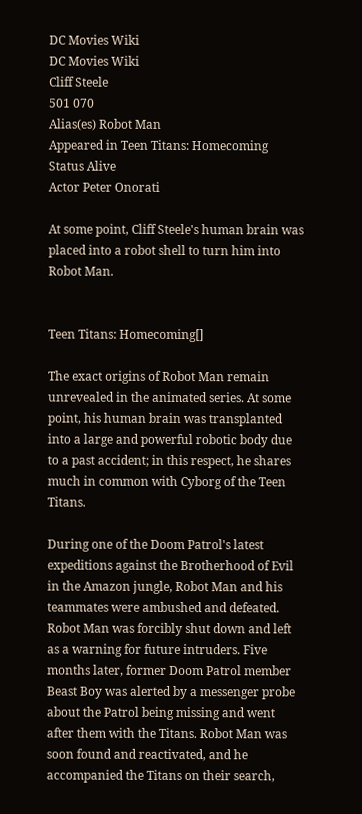DC Movies Wiki
DC Movies Wiki
Cliff Steele
501 070
Alias(es) Robot Man
Appeared in Teen Titans: Homecoming
Status Alive
Actor Peter Onorati

At some point, Cliff Steele's human brain was placed into a robot shell to turn him into Robot Man.


Teen Titans: Homecoming[]

The exact origins of Robot Man remain unrevealed in the animated series. At some point, his human brain was transplanted into a large and powerful robotic body due to a past accident; in this respect, he shares much in common with Cyborg of the Teen Titans.

During one of the Doom Patrol's latest expeditions against the Brotherhood of Evil in the Amazon jungle, Robot Man and his teammates were ambushed and defeated. Robot Man was forcibly shut down and left as a warning for future intruders. Five months later, former Doom Patrol member Beast Boy was alerted by a messenger probe about the Patrol being missing and went after them with the Titans. Robot Man was soon found and reactivated, and he accompanied the Titans on their search,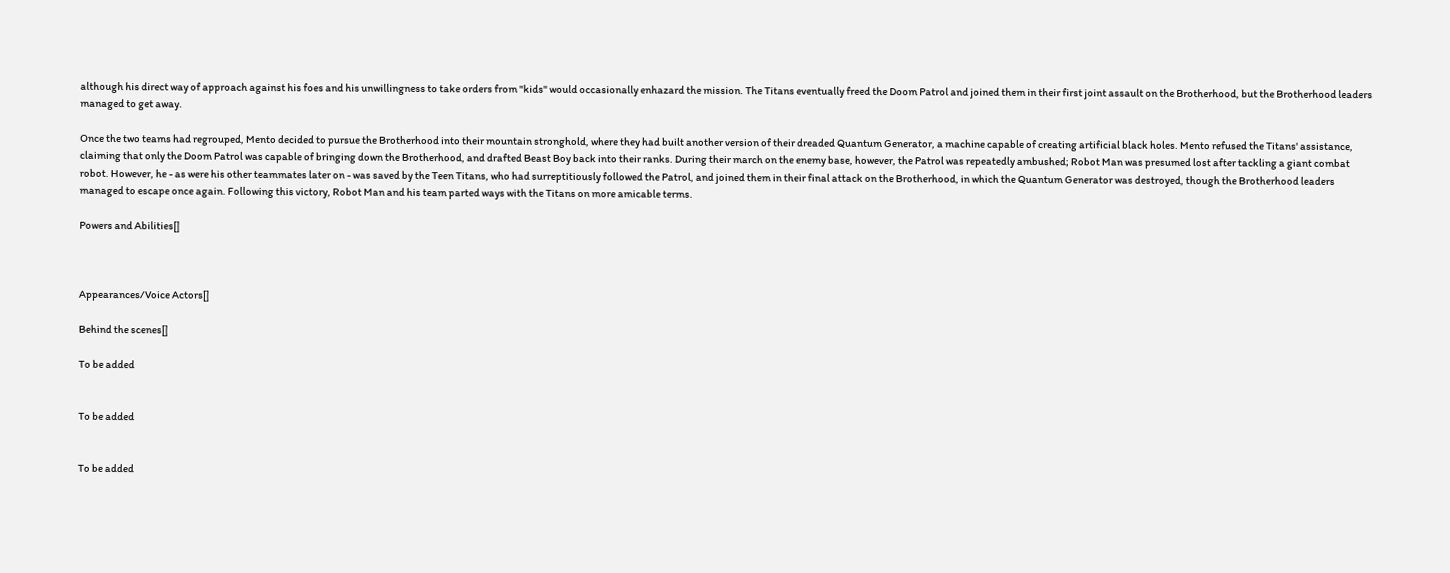although his direct way of approach against his foes and his unwillingness to take orders from "kids" would occasionally enhazard the mission. The Titans eventually freed the Doom Patrol and joined them in their first joint assault on the Brotherhood, but the Brotherhood leaders managed to get away.

Once the two teams had regrouped, Mento decided to pursue the Brotherhood into their mountain stronghold, where they had built another version of their dreaded Quantum Generator, a machine capable of creating artificial black holes. Mento refused the Titans' assistance, claiming that only the Doom Patrol was capable of bringing down the Brotherhood, and drafted Beast Boy back into their ranks. During their march on the enemy base, however, the Patrol was repeatedly ambushed; Robot Man was presumed lost after tackling a giant combat robot. However, he - as were his other teammates later on - was saved by the Teen Titans, who had surreptitiously followed the Patrol, and joined them in their final attack on the Brotherhood, in which the Quantum Generator was destroyed, though the Brotherhood leaders managed to escape once again. Following this victory, Robot Man and his team parted ways with the Titans on more amicable terms.

Powers and Abilities[]



Appearances/Voice Actors[]

Behind the scenes[]

To be added


To be added


To be added